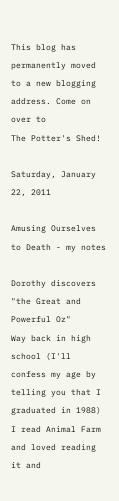This blog has permanently moved to a new blogging address. Come on over to
The Potter's Shed!

Saturday, January 22, 2011

Amusing Ourselves to Death - my notes

Dorothy discovers "the Great and Powerful Oz"
Way back in high school (I'll confess my age by telling you that I graduated in 1988) I read Animal Farm and loved reading it and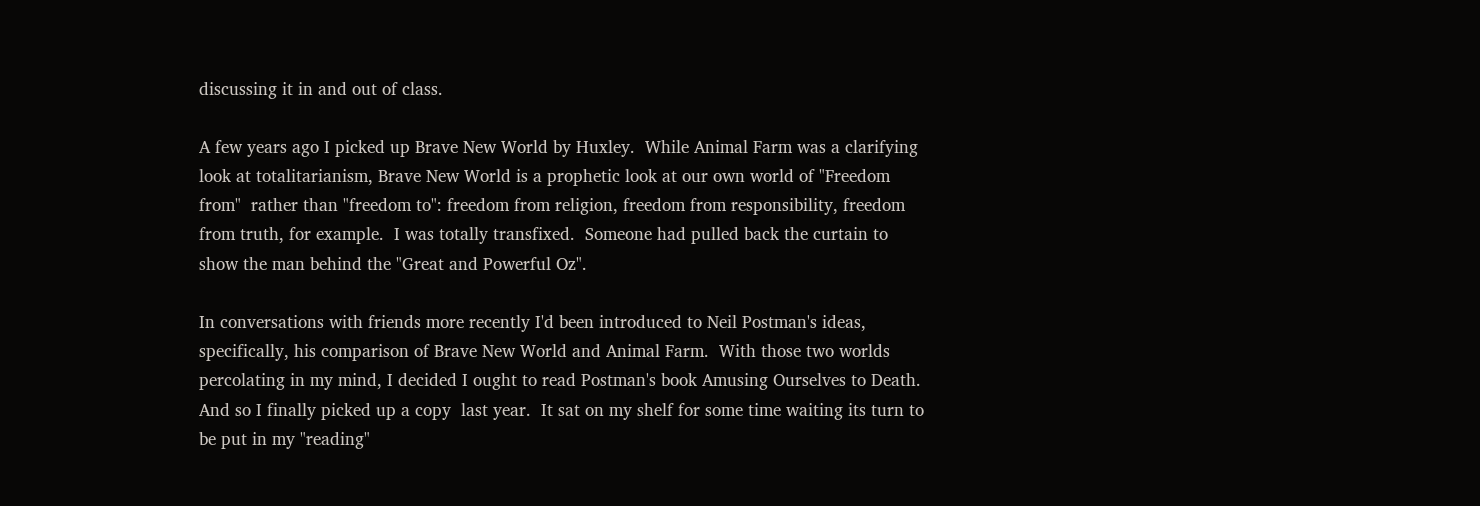discussing it in and out of class.

A few years ago I picked up Brave New World by Huxley.  While Animal Farm was a clarifying look at totalitarianism, Brave New World is a prophetic look at our own world of "Freedom from"  rather than "freedom to": freedom from religion, freedom from responsibility, freedom from truth, for example.  I was totally transfixed.  Someone had pulled back the curtain to show the man behind the "Great and Powerful Oz".

In conversations with friends more recently I'd been introduced to Neil Postman's ideas, specifically, his comparison of Brave New World and Animal Farm.  With those two worlds percolating in my mind, I decided I ought to read Postman's book Amusing Ourselves to Death.  And so I finally picked up a copy  last year.  It sat on my shelf for some time waiting its turn to be put in my "reading"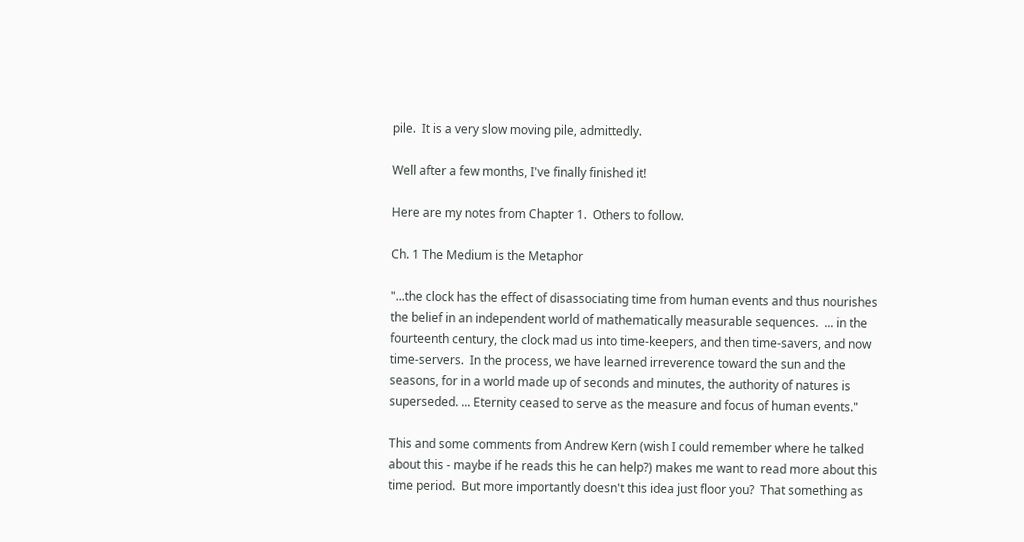pile.  It is a very slow moving pile, admittedly.

Well after a few months, I've finally finished it!

Here are my notes from Chapter 1.  Others to follow.

Ch. 1 The Medium is the Metaphor

"...the clock has the effect of disassociating time from human events and thus nourishes the belief in an independent world of mathematically measurable sequences.  ... in the fourteenth century, the clock mad us into time-keepers, and then time-savers, and now time-servers.  In the process, we have learned irreverence toward the sun and the seasons, for in a world made up of seconds and minutes, the authority of natures is superseded. ... Eternity ceased to serve as the measure and focus of human events."

This and some comments from Andrew Kern (wish I could remember where he talked about this - maybe if he reads this he can help?) makes me want to read more about this time period.  But more importantly doesn't this idea just floor you?  That something as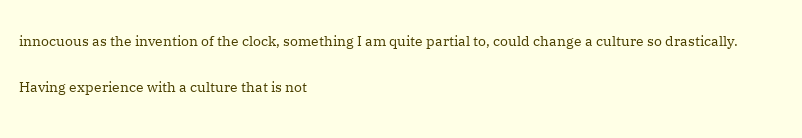innocuous as the invention of the clock, something I am quite partial to, could change a culture so drastically.

Having experience with a culture that is not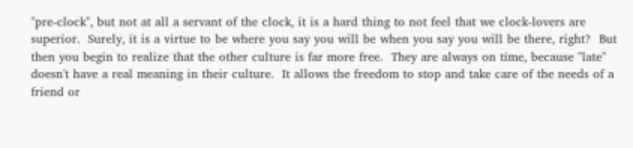"pre-clock", but not at all a servant of the clock, it is a hard thing to not feel that we clock-lovers are superior.  Surely, it is a virtue to be where you say you will be when you say you will be there, right?  But then you begin to realize that the other culture is far more free.  They are always on time, because "late" doesn't have a real meaning in their culture.  It allows the freedom to stop and take care of the needs of a friend or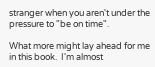stranger when you aren't under the pressure to "be on time".

What more might lay ahead for me in this book.  I'm almost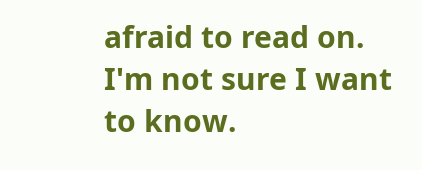afraid to read on.  I'm not sure I want to know.